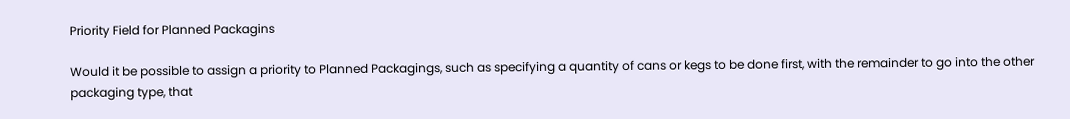Priority Field for Planned Packagins

Would it be possible to assign a priority to Planned Packagings, such as specifying a quantity of cans or kegs to be done first, with the remainder to go into the other packaging type, that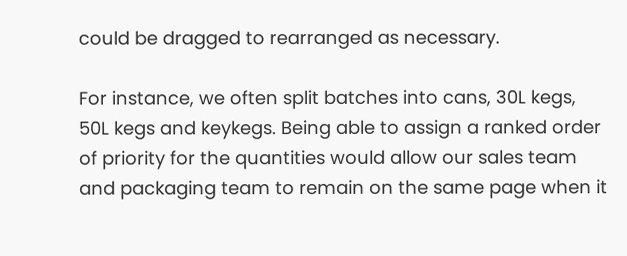could be dragged to rearranged as necessary.

For instance, we often split batches into cans, 30L kegs, 50L kegs and keykegs. Being able to assign a ranked order of priority for the quantities would allow our sales team and packaging team to remain on the same page when it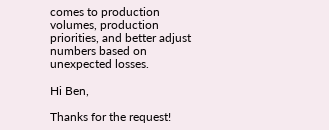comes to production volumes, production priorities, and better adjust numbers based on unexpected losses.

Hi Ben,

Thanks for the request!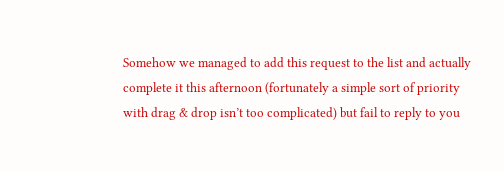Somehow we managed to add this request to the list and actually complete it this afternoon (fortunately a simple sort of priority with drag & drop isn’t too complicated) but fail to reply to you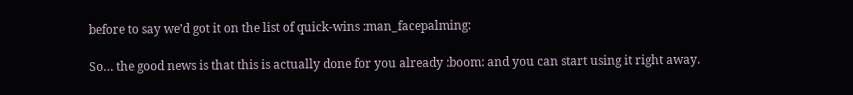before to say we’d got it on the list of quick-wins :man_facepalming:

So… the good news is that this is actually done for you already :boom: and you can start using it right away.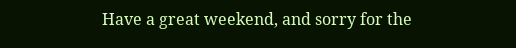Have a great weekend, and sorry for the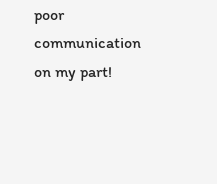poor communication on my part!